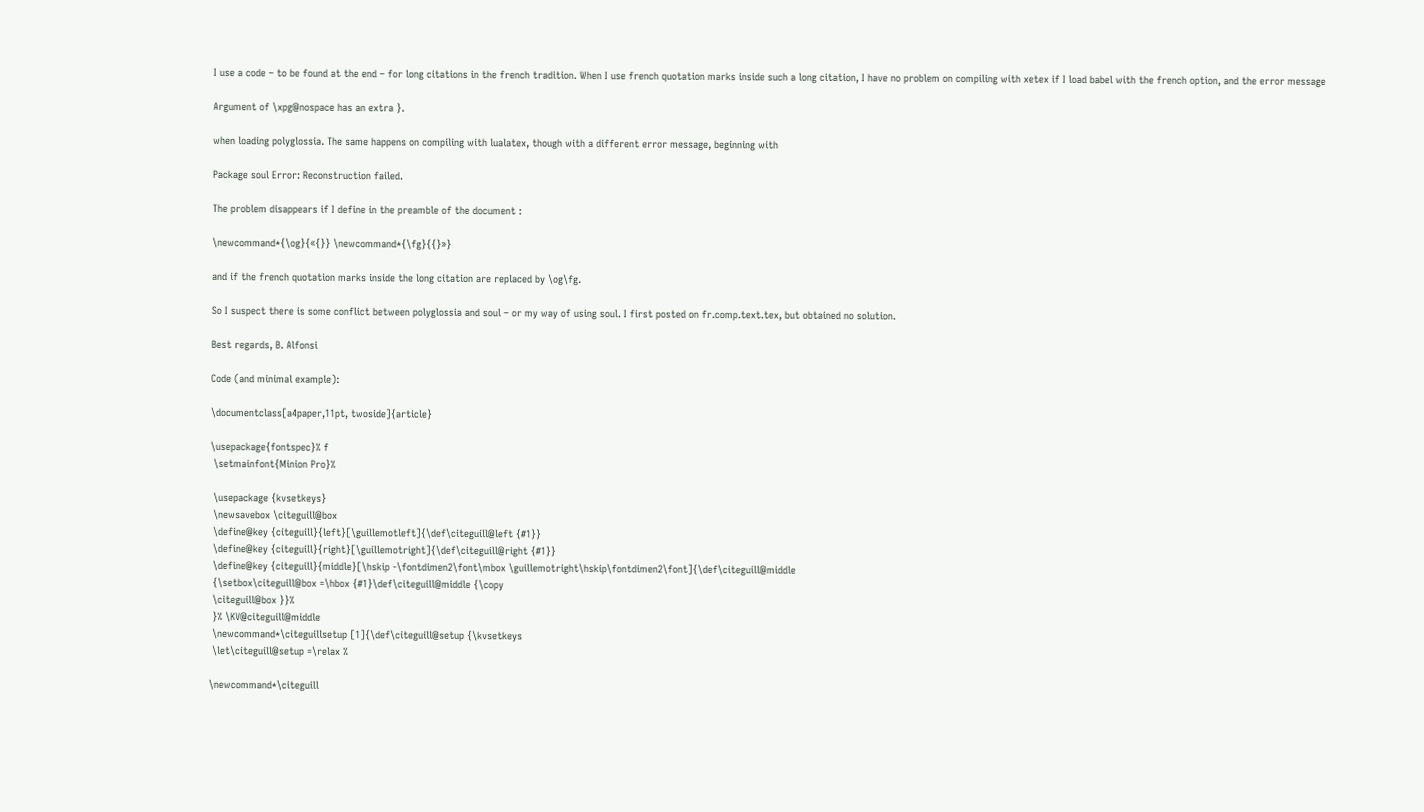I use a code – to be found at the end – for long citations in the french tradition. When I use french quotation marks inside such a long citation, I have no problem on compiling with xetex if I load babel with the french option, and the error message

Argument of \xpg@nospace has an extra }.

when loading polyglossia. The same happens on compiling with lualatex, though with a different error message, beginning with

Package soul Error: Reconstruction failed.

The problem disappears if I define in the preamble of the document :

\newcommand*{\og}{«{}} \newcommand*{\fg}{{}»}

and if the french quotation marks inside the long citation are replaced by \og\fg.

So I suspect there is some conflict between polyglossia and soul – or my way of using soul. I first posted on fr.comp.text.tex, but obtained no solution.

Best regards, B. Alfonsi

Code (and minimal example):

\documentclass[a4paper,11pt, twoside]{article}

\usepackage{fontspec}% f
 \setmainfont{Minion Pro}%

 \usepackage {kvsetkeys}
 \newsavebox \citeguill@box
 \define@key {citeguill}{left}[\guillemotleft]{\def\citeguill@left {#1}}
 \define@key {citeguill}{right}[\guillemotright]{\def\citeguill@right {#1}}
 \define@key {citeguill}{middle}[\hskip -\fontdimen2\font\mbox \guillemotright\hskip\fontdimen2\font]{\def\citeguill@middle
 {\setbox\citeguill@box =\hbox {#1}\def\citeguill@middle {\copy
 \citeguill@box }}%
 }% \KV@citeguill@middle
 \newcommand*\citeguillsetup [1]{\def\citeguill@setup {\kvsetkeys
 \let\citeguill@setup =\relax %

\newcommand*\citeguill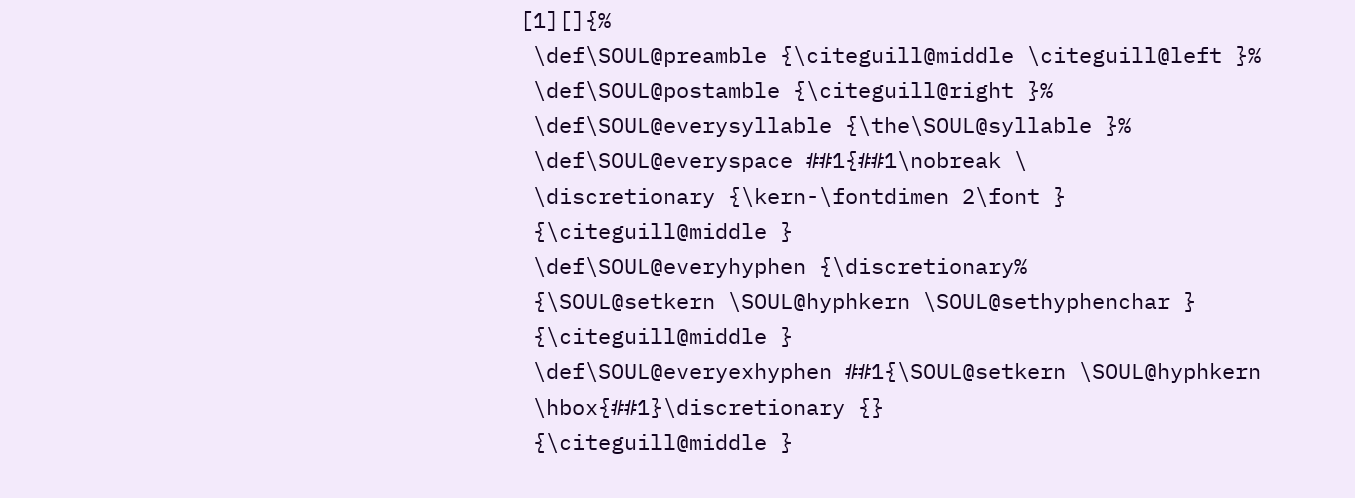[1][]{%
 \def\SOUL@preamble {\citeguill@middle \citeguill@left }%
 \def\SOUL@postamble {\citeguill@right }%
 \def\SOUL@everysyllable {\the\SOUL@syllable }%
 \def\SOUL@everyspace ##1{##1\nobreak \
 \discretionary {\kern-\fontdimen 2\font }
 {\citeguill@middle }
 \def\SOUL@everyhyphen {\discretionary%
 {\SOUL@setkern \SOUL@hyphkern \SOUL@sethyphenchar }
 {\citeguill@middle }
 \def\SOUL@everyexhyphen ##1{\SOUL@setkern \SOUL@hyphkern
 \hbox{##1}\discretionary {}
 {\citeguill@middle }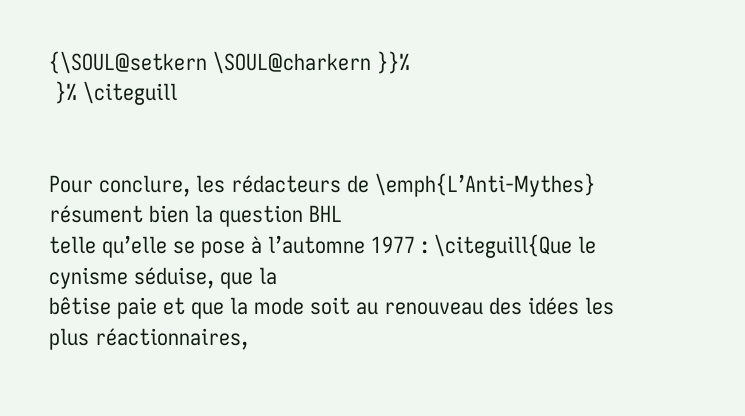{\SOUL@setkern \SOUL@charkern }}%
 }% \citeguill


Pour conclure, les rédacteurs de \emph{L’Anti-Mythes} résument bien la question BHL
telle qu’elle se pose à l’automne 1977 : \citeguill{Que le cynisme séduise, que la
bêtise paie et que la mode soit au renouveau des idées les plus réactionnaires,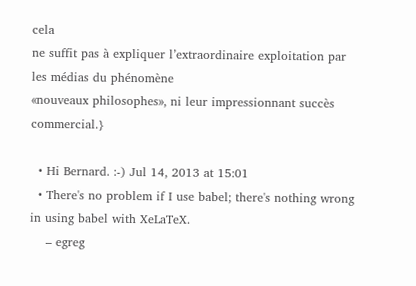cela
ne suffit pas à expliquer l’extraordinaire exploitation par les médias du phénomène
«nouveaux philosophes», ni leur impressionnant succès commercial.}

  • Hi Bernard. :-) Jul 14, 2013 at 15:01
  • There's no problem if I use babel; there's nothing wrong in using babel with XeLaTeX.
    – egreg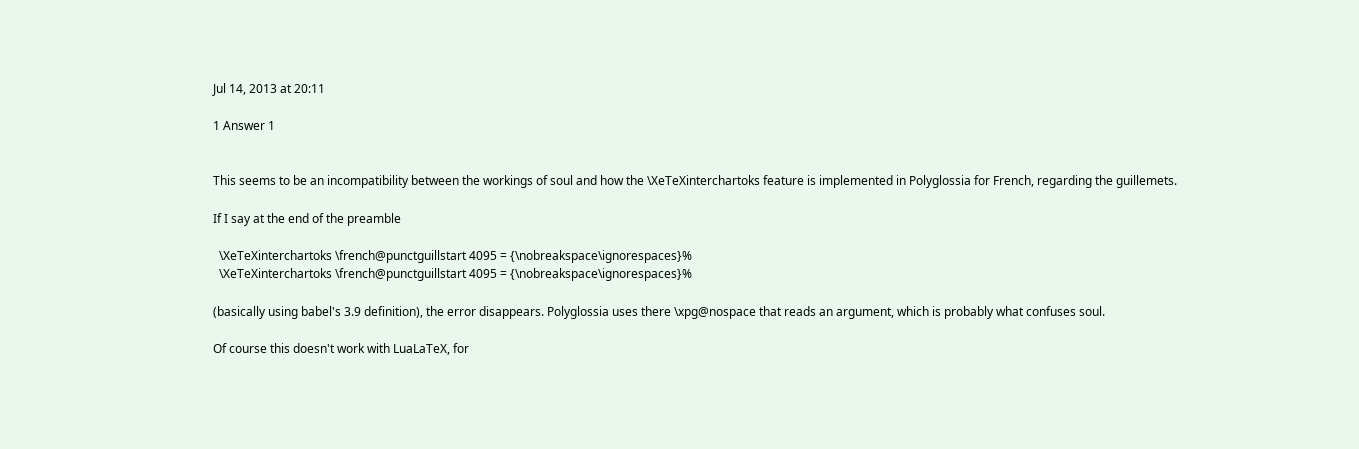Jul 14, 2013 at 20:11

1 Answer 1


This seems to be an incompatibility between the workings of soul and how the \XeTeXinterchartoks feature is implemented in Polyglossia for French, regarding the guillemets.

If I say at the end of the preamble

  \XeTeXinterchartoks \french@punctguillstart 4095 = {\nobreakspace\ignorespaces}%
  \XeTeXinterchartoks \french@punctguillstart 4095 = {\nobreakspace\ignorespaces}%

(basically using babel's 3.9 definition), the error disappears. Polyglossia uses there \xpg@nospace that reads an argument, which is probably what confuses soul.

Of course this doesn't work with LuaLaTeX, for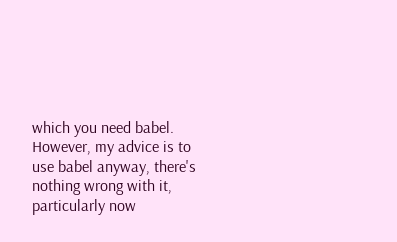which you need babel. However, my advice is to use babel anyway, there's nothing wrong with it, particularly now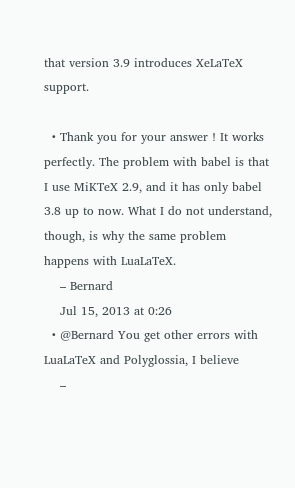that version 3.9 introduces XeLaTeX support.

  • Thank you for your answer ! It works perfectly. The problem with babel is that I use MiKTeX 2.9, and it has only babel 3.8 up to now. What I do not understand, though, is why the same problem happens with LuaLaTeX.
    – Bernard
    Jul 15, 2013 at 0:26
  • @Bernard You get other errors with LuaLaTeX and Polyglossia, I believe
    –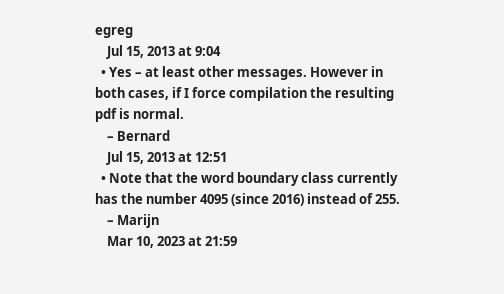egreg
    Jul 15, 2013 at 9:04
  • Yes – at least other messages. However in both cases, if I force compilation the resulting pdf is normal.
    – Bernard
    Jul 15, 2013 at 12:51
  • Note that the word boundary class currently has the number 4095 (since 2016) instead of 255.
    – Marijn
    Mar 10, 2023 at 21:59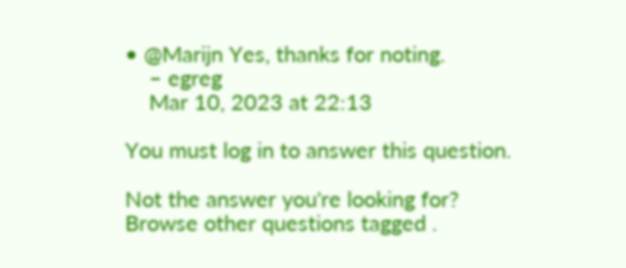• @Marijn Yes, thanks for noting.
    – egreg
    Mar 10, 2023 at 22:13

You must log in to answer this question.

Not the answer you're looking for? Browse other questions tagged .